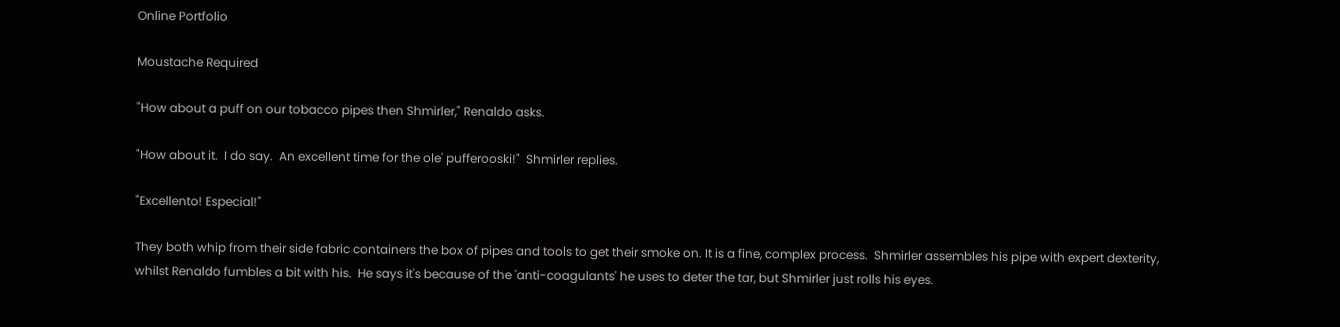Online Portfolio

Moustache Required

"How about a puff on our tobacco pipes then Shmirler," Renaldo asks.

"How about it.  I do say.  An excellent time for the ole' pufferooski!"  Shmirler replies.

"Excellento! Especial!"

They both whip from their side fabric containers the box of pipes and tools to get their smoke on. It is a fine, complex process.  Shmirler assembles his pipe with expert dexterity, whilst Renaldo fumbles a bit with his.  He says it's because of the 'anti-coagulants' he uses to deter the tar, but Shmirler just rolls his eyes.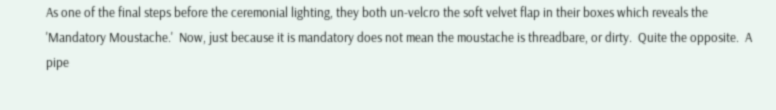As one of the final steps before the ceremonial lighting, they both un-velcro the soft velvet flap in their boxes which reveals the 'Mandatory Moustache.'  Now, just because it is mandatory does not mean the moustache is threadbare, or dirty.  Quite the opposite.  A pipe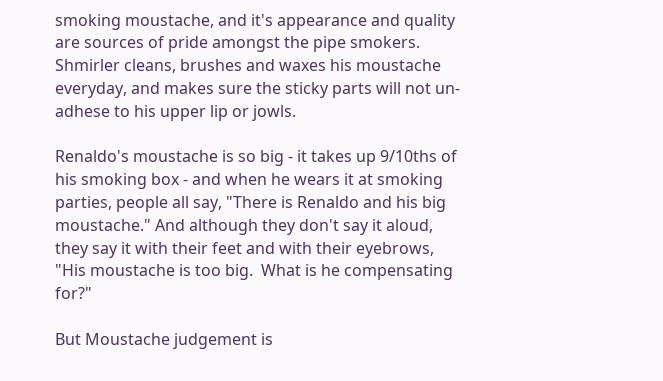smoking moustache, and it's appearance and quality are sources of pride amongst the pipe smokers.  Shmirler cleans, brushes and waxes his moustache everyday, and makes sure the sticky parts will not un-adhese to his upper lip or jowls.

Renaldo's moustache is so big - it takes up 9/10ths of his smoking box - and when he wears it at smoking parties, people all say, "There is Renaldo and his big moustache." And although they don't say it aloud, they say it with their feet and with their eyebrows, "His moustache is too big.  What is he compensating for?"

But Moustache judgement is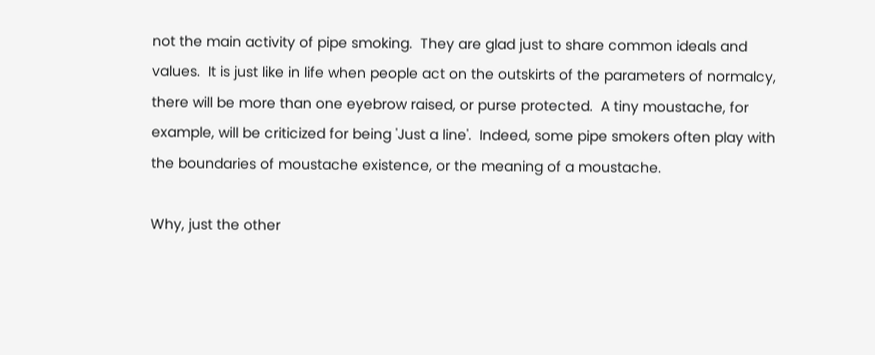not the main activity of pipe smoking.  They are glad just to share common ideals and values.  It is just like in life when people act on the outskirts of the parameters of normalcy, there will be more than one eyebrow raised, or purse protected.  A tiny moustache, for example, will be criticized for being 'Just a line'.  Indeed, some pipe smokers often play with the boundaries of moustache existence, or the meaning of a moustache.

Why, just the other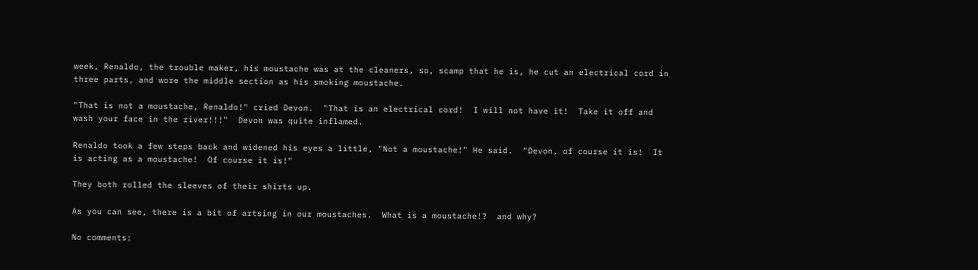week, Renaldo, the trouble maker, his moustache was at the cleaners, so, scamp that he is, he cut an electrical cord in three parts, and wore the middle section as his smoking moustache.

"That is not a moustache, Renaldo!" cried Devon.  "That is an electrical cord!  I will not have it!  Take it off and wash your face in the river!!!"  Devon was quite inflamed.

Renaldo took a few steps back and widened his eyes a little, "Not a moustache!" He said.  "Devon, of course it is!  It is acting as a moustache!  Of course it is!"

They both rolled the sleeves of their shirts up.

As you can see, there is a bit of artsing in our moustaches.  What is a moustache!?  and why?

No comments: